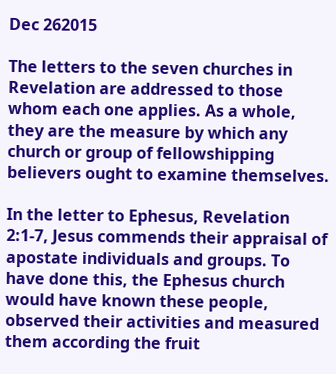Dec 262015

The letters to the seven churches in Revelation are addressed to those whom each one applies. As a whole, they are the measure by which any church or group of fellowshipping believers ought to examine themselves.

In the letter to Ephesus, Revelation 2:1-7, Jesus commends their appraisal of apostate individuals and groups. To have done this, the Ephesus church would have known these people, observed their activities and measured them according the fruit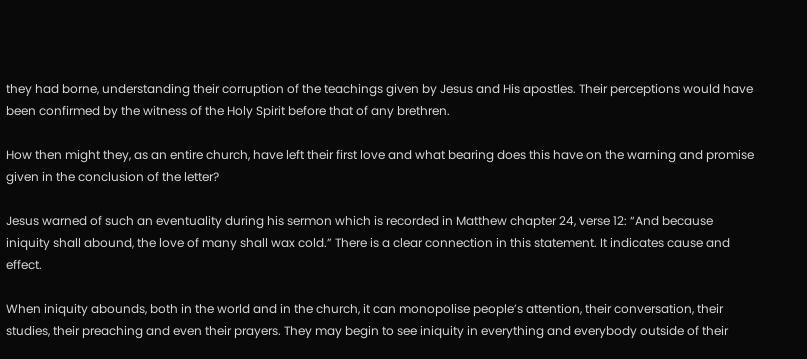they had borne, understanding their corruption of the teachings given by Jesus and His apostles. Their perceptions would have been confirmed by the witness of the Holy Spirit before that of any brethren.

How then might they, as an entire church, have left their first love and what bearing does this have on the warning and promise given in the conclusion of the letter?

Jesus warned of such an eventuality during his sermon which is recorded in Matthew chapter 24, verse 12: “And because iniquity shall abound, the love of many shall wax cold.” There is a clear connection in this statement. It indicates cause and effect.

When iniquity abounds, both in the world and in the church, it can monopolise people’s attention, their conversation, their studies, their preaching and even their prayers. They may begin to see iniquity in everything and everybody outside of their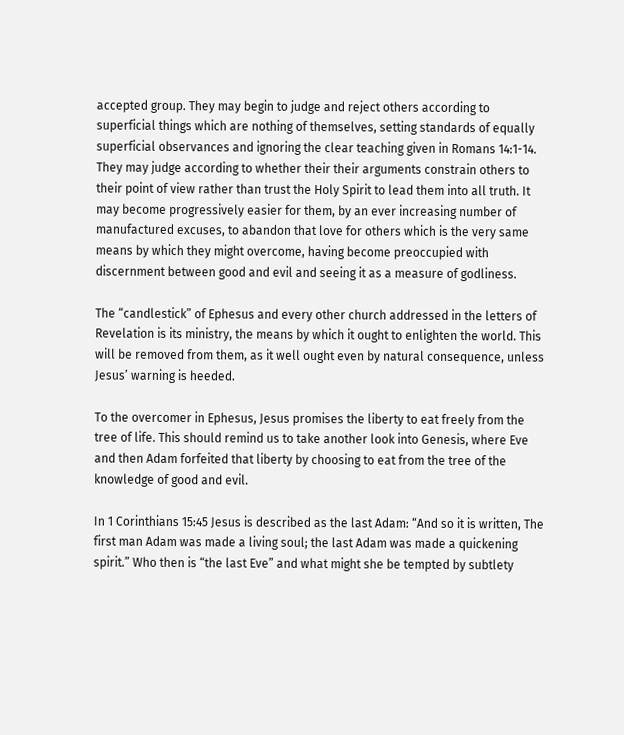accepted group. They may begin to judge and reject others according to superficial things which are nothing of themselves, setting standards of equally superficial observances and ignoring the clear teaching given in Romans 14:1-14. They may judge according to whether their their arguments constrain others to their point of view rather than trust the Holy Spirit to lead them into all truth. It may become progressively easier for them, by an ever increasing number of manufactured excuses, to abandon that love for others which is the very same means by which they might overcome, having become preoccupied with discernment between good and evil and seeing it as a measure of godliness.

The “candlestick” of Ephesus and every other church addressed in the letters of Revelation is its ministry, the means by which it ought to enlighten the world. This will be removed from them, as it well ought even by natural consequence, unless Jesus’ warning is heeded.

To the overcomer in Ephesus, Jesus promises the liberty to eat freely from the tree of life. This should remind us to take another look into Genesis, where Eve and then Adam forfeited that liberty by choosing to eat from the tree of the knowledge of good and evil.

In 1 Corinthians 15:45 Jesus is described as the last Adam: “And so it is written, The first man Adam was made a living soul; the last Adam was made a quickening spirit.” Who then is “the last Eve” and what might she be tempted by subtlety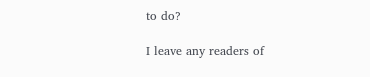to do?

I leave any readers of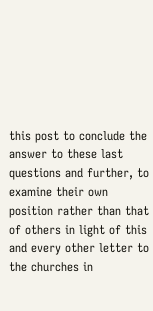this post to conclude the answer to these last questions and further, to examine their own position rather than that of others in light of this and every other letter to the churches in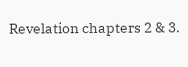Revelation chapters 2 & 3.